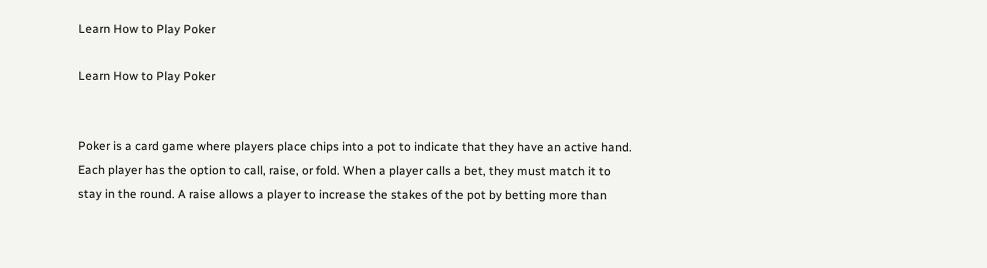Learn How to Play Poker

Learn How to Play Poker


Poker is a card game where players place chips into a pot to indicate that they have an active hand. Each player has the option to call, raise, or fold. When a player calls a bet, they must match it to stay in the round. A raise allows a player to increase the stakes of the pot by betting more than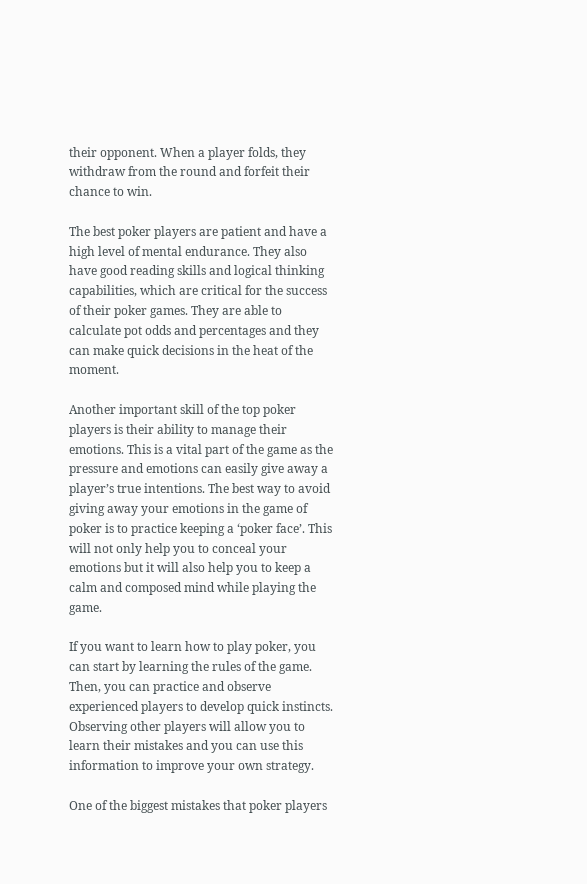their opponent. When a player folds, they withdraw from the round and forfeit their chance to win.

The best poker players are patient and have a high level of mental endurance. They also have good reading skills and logical thinking capabilities, which are critical for the success of their poker games. They are able to calculate pot odds and percentages and they can make quick decisions in the heat of the moment.

Another important skill of the top poker players is their ability to manage their emotions. This is a vital part of the game as the pressure and emotions can easily give away a player’s true intentions. The best way to avoid giving away your emotions in the game of poker is to practice keeping a ‘poker face’. This will not only help you to conceal your emotions but it will also help you to keep a calm and composed mind while playing the game.

If you want to learn how to play poker, you can start by learning the rules of the game. Then, you can practice and observe experienced players to develop quick instincts. Observing other players will allow you to learn their mistakes and you can use this information to improve your own strategy.

One of the biggest mistakes that poker players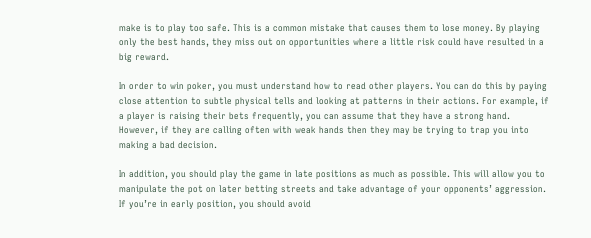make is to play too safe. This is a common mistake that causes them to lose money. By playing only the best hands, they miss out on opportunities where a little risk could have resulted in a big reward.

In order to win poker, you must understand how to read other players. You can do this by paying close attention to subtle physical tells and looking at patterns in their actions. For example, if a player is raising their bets frequently, you can assume that they have a strong hand. However, if they are calling often with weak hands then they may be trying to trap you into making a bad decision.

In addition, you should play the game in late positions as much as possible. This will allow you to manipulate the pot on later betting streets and take advantage of your opponents’ aggression. If you’re in early position, you should avoid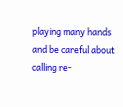playing many hands and be careful about calling re-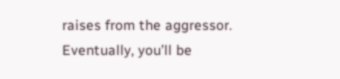raises from the aggressor. Eventually, you’ll be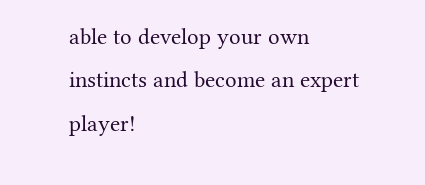able to develop your own instincts and become an expert player!